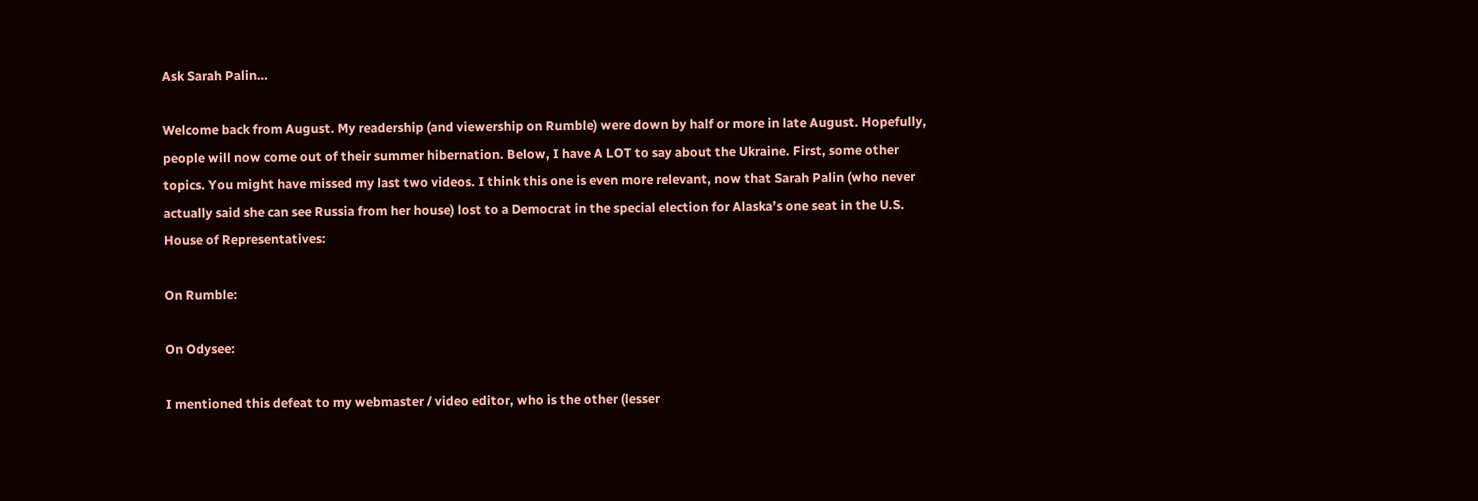Ask Sarah Palin…

Welcome back from August. My readership (and viewership on Rumble) were down by half or more in late August. Hopefully, people will now come out of their summer hibernation. Below, I have A LOT to say about the Ukraine. First, some other topics. You might have missed my last two videos. I think this one is even more relevant, now that Sarah Palin (who never actually said she can see Russia from her house) lost to a Democrat in the special election for Alaska’s one seat in the U.S. House of Representatives:

On Rumble:

On Odysee:

I mentioned this defeat to my webmaster / video editor, who is the other (lesser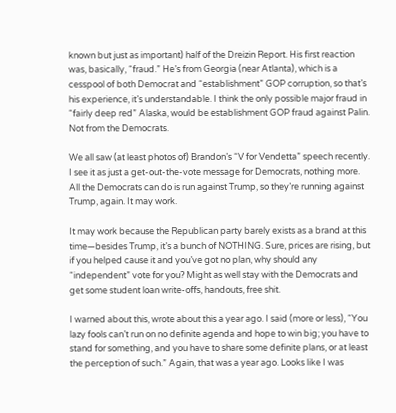known but just as important) half of the Dreizin Report. His first reaction was, basically, “fraud.” He’s from Georgia (near Atlanta), which is a cesspool of both Democrat and “establishment” GOP corruption, so that’s his experience, it’s understandable. I think the only possible major fraud in “fairly deep red” Alaska, would be establishment GOP fraud against Palin. Not from the Democrats.

We all saw (at least photos of) Brandon’s “V for Vendetta” speech recently. I see it as just a get-out-the-vote message for Democrats, nothing more. All the Democrats can do is run against Trump, so they’re running against Trump, again. It may work.

It may work because the Republican party barely exists as a brand at this time—besides Trump, it’s a bunch of NOTHING. Sure, prices are rising, but if you helped cause it and you’ve got no plan, why should any “independent” vote for you? Might as well stay with the Democrats and get some student loan write-offs, handouts, free shit.

I warned about this, wrote about this a year ago. I said (more or less), “You lazy fools can’t run on no definite agenda and hope to win big; you have to stand for something, and you have to share some definite plans, or at least the perception of such.” Again, that was a year ago. Looks like I was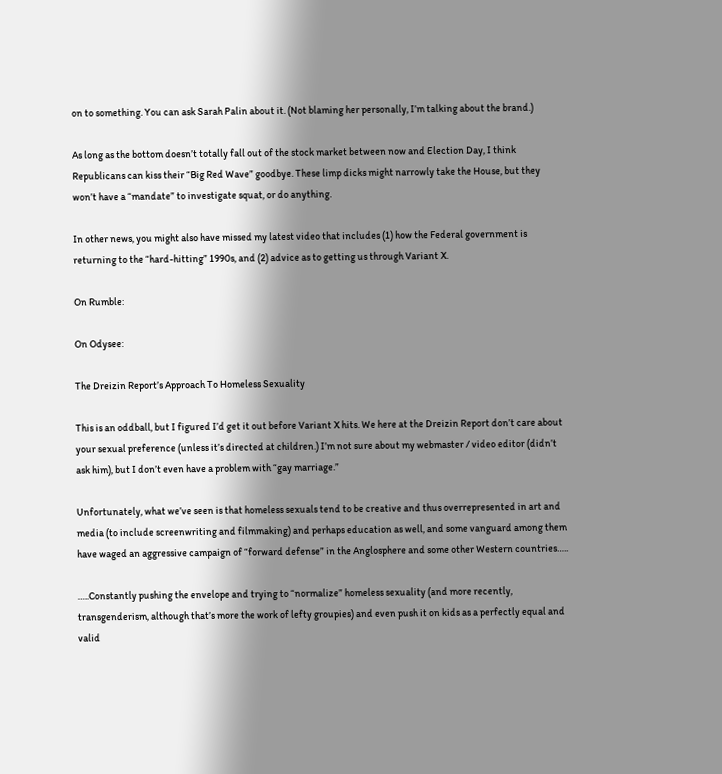on to something. You can ask Sarah Palin about it. (Not blaming her personally, I’m talking about the brand.)

As long as the bottom doesn’t totally fall out of the stock market between now and Election Day, I think Republicans can kiss their “Big Red Wave” goodbye. These limp dicks might narrowly take the House, but they won’t have a “mandate” to investigate squat, or do anything.

In other news, you might also have missed my latest video that includes (1) how the Federal government is returning to the “hard-hitting” 1990s, and (2) advice as to getting us through Variant X.

On Rumble:

On Odysee:

The Dreizin Report’s Approach To Homeless Sexuality

This is an oddball, but I figured I’d get it out before Variant X hits. We here at the Dreizin Report don’t care about your sexual preference (unless it’s directed at children.) I’m not sure about my webmaster / video editor (didn’t ask him), but I don’t even have a problem with “gay marriage.”

Unfortunately, what we’ve seen is that homeless sexuals tend to be creative and thus overrepresented in art and media (to include screenwriting and filmmaking) and perhaps education as well, and some vanguard among them have waged an aggressive campaign of “forward defense” in the Anglosphere and some other Western countries…..

…..Constantly pushing the envelope and trying to “normalize” homeless sexuality (and more recently, transgenderism, although that’s more the work of lefty groupies) and even push it on kids as a perfectly equal and valid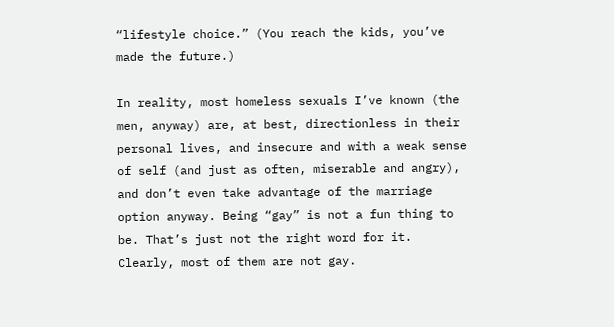“lifestyle choice.” (You reach the kids, you’ve made the future.)

In reality, most homeless sexuals I’ve known (the men, anyway) are, at best, directionless in their personal lives, and insecure and with a weak sense of self (and just as often, miserable and angry), and don’t even take advantage of the marriage option anyway. Being “gay” is not a fun thing to be. That’s just not the right word for it. Clearly, most of them are not gay.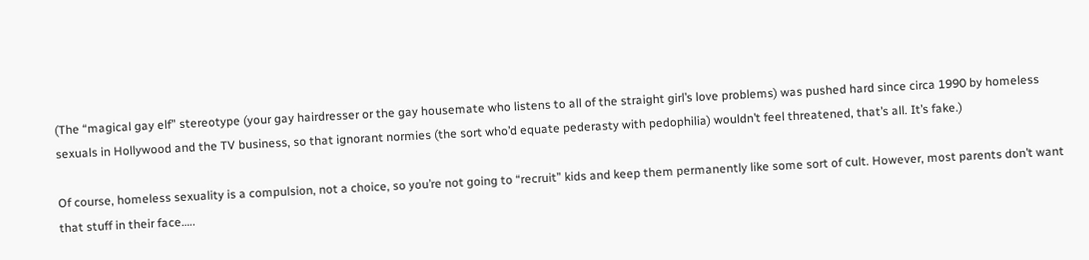(The “magical gay elf” stereotype (your gay hairdresser or the gay housemate who listens to all of the straight girl’s love problems) was pushed hard since circa 1990 by homeless sexuals in Hollywood and the TV business, so that ignorant normies (the sort who’d equate pederasty with pedophilia) wouldn’t feel threatened, that’s all. It’s fake.)

Of course, homeless sexuality is a compulsion, not a choice, so you’re not going to “recruit” kids and keep them permanently like some sort of cult. However, most parents don’t want that stuff in their face…..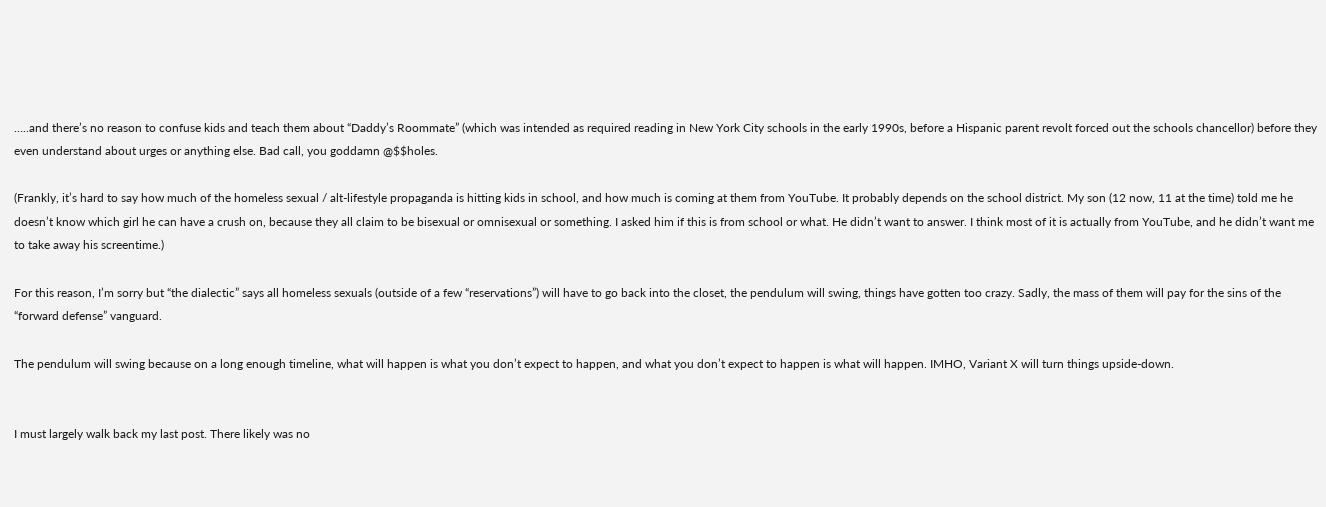…..and there’s no reason to confuse kids and teach them about “Daddy’s Roommate” (which was intended as required reading in New York City schools in the early 1990s, before a Hispanic parent revolt forced out the schools chancellor) before they even understand about urges or anything else. Bad call, you goddamn @$$holes.

(Frankly, it’s hard to say how much of the homeless sexual / alt-lifestyle propaganda is hitting kids in school, and how much is coming at them from YouTube. It probably depends on the school district. My son (12 now, 11 at the time) told me he doesn’t know which girl he can have a crush on, because they all claim to be bisexual or omnisexual or something. I asked him if this is from school or what. He didn’t want to answer. I think most of it is actually from YouTube, and he didn’t want me to take away his screentime.)

For this reason, I’m sorry but “the dialectic” says all homeless sexuals (outside of a few “reservations”) will have to go back into the closet, the pendulum will swing, things have gotten too crazy. Sadly, the mass of them will pay for the sins of the “forward defense” vanguard.

The pendulum will swing because on a long enough timeline, what will happen is what you don’t expect to happen, and what you don’t expect to happen is what will happen. IMHO, Variant X will turn things upside-down.


I must largely walk back my last post. There likely was no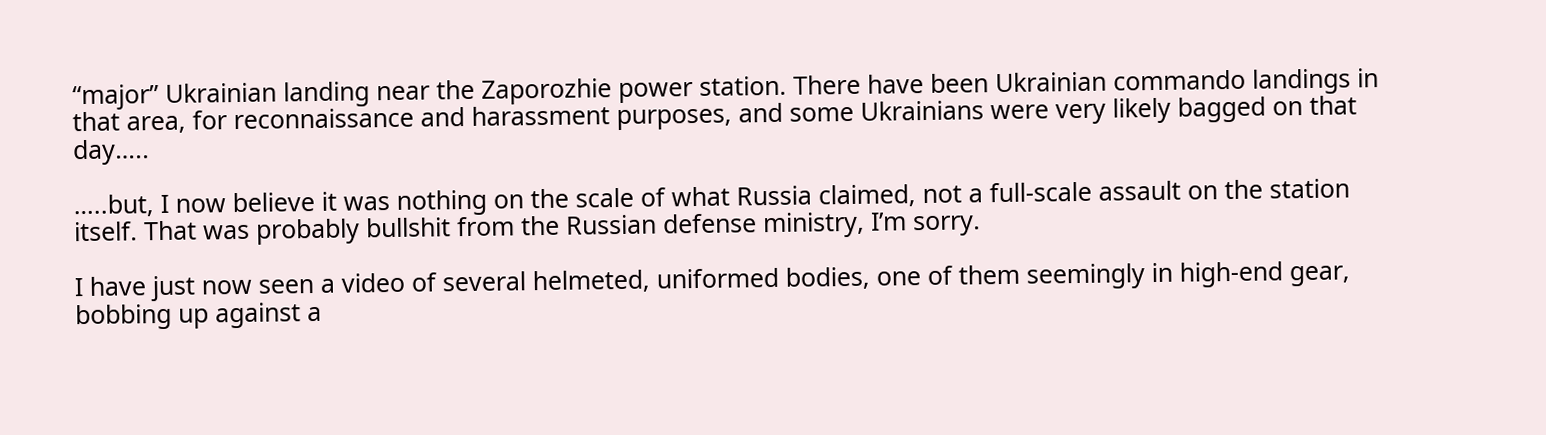“major” Ukrainian landing near the Zaporozhie power station. There have been Ukrainian commando landings in that area, for reconnaissance and harassment purposes, and some Ukrainians were very likely bagged on that day…..

…..but, I now believe it was nothing on the scale of what Russia claimed, not a full-scale assault on the station itself. That was probably bullshit from the Russian defense ministry, I’m sorry.

I have just now seen a video of several helmeted, uniformed bodies, one of them seemingly in high-end gear, bobbing up against a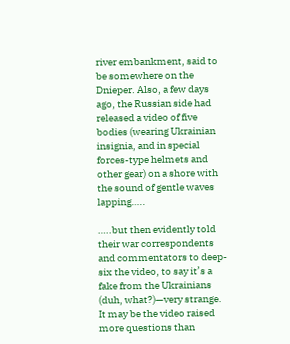river embankment, said to be somewhere on the Dnieper. Also, a few days ago, the Russian side had released a video of five bodies (wearing Ukrainian insignia, and in special forces-type helmets and other gear) on a shore with the sound of gentle waves lapping…..

…..but then evidently told their war correspondents and commentators to deep-six the video, to say it’s a fake from the Ukrainians (duh, what?)—very strange. It may be the video raised more questions than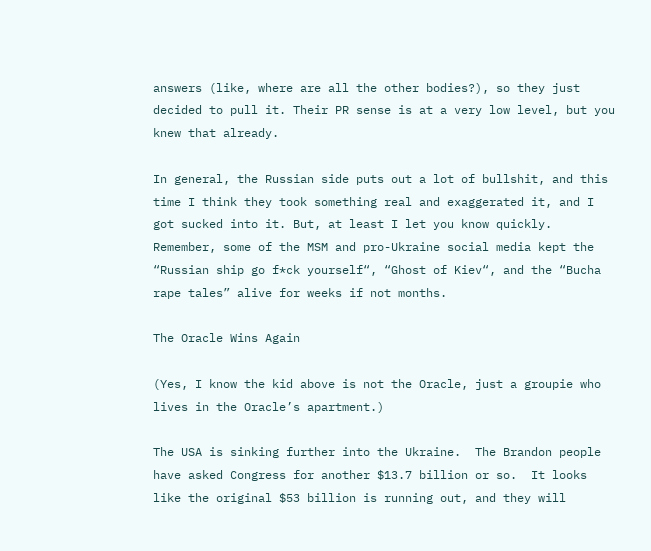answers (like, where are all the other bodies?), so they just decided to pull it. Their PR sense is at a very low level, but you knew that already.

In general, the Russian side puts out a lot of bullshit, and this time I think they took something real and exaggerated it, and I got sucked into it. But, at least I let you know quickly. Remember, some of the MSM and pro-Ukraine social media kept the “Russian ship go f*ck yourself“, “Ghost of Kiev“, and the “Bucha rape tales” alive for weeks if not months.

The Oracle Wins Again

(Yes, I know the kid above is not the Oracle, just a groupie who lives in the Oracle’s apartment.)

The USA is sinking further into the Ukraine.  The Brandon people have asked Congress for another $13.7 billion or so.  It looks like the original $53 billion is running out, and they will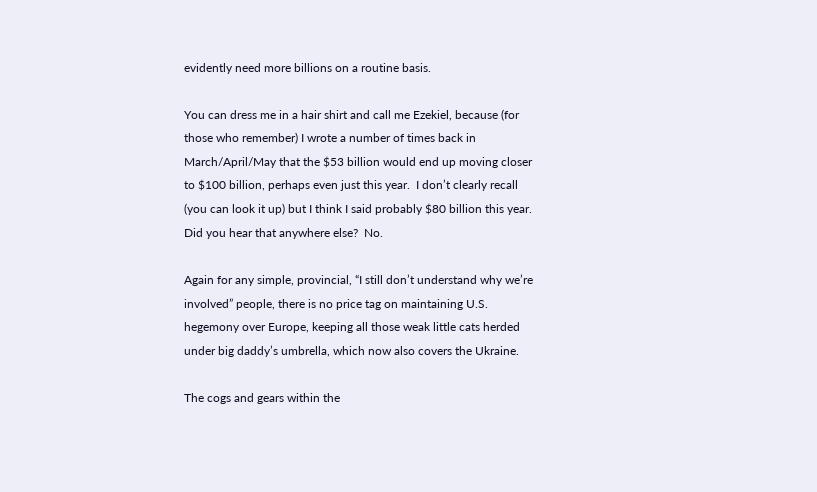evidently need more billions on a routine basis.

You can dress me in a hair shirt and call me Ezekiel, because (for those who remember) I wrote a number of times back in March/April/May that the $53 billion would end up moving closer to $100 billion, perhaps even just this year.  I don’t clearly recall (you can look it up) but I think I said probably $80 billion this year. Did you hear that anywhere else?  No.

Again for any simple, provincial, “I still don’t understand why we’re involved” people, there is no price tag on maintaining U.S. hegemony over Europe, keeping all those weak little cats herded under big daddy’s umbrella, which now also covers the Ukraine.

The cogs and gears within the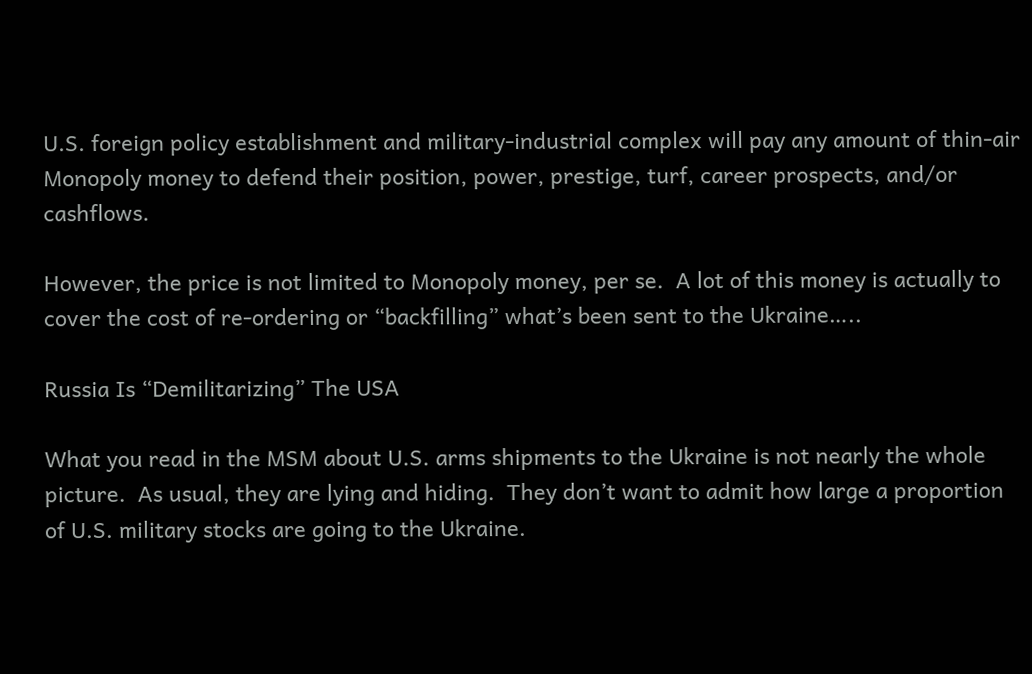U.S. foreign policy establishment and military-industrial complex will pay any amount of thin-air Monopoly money to defend their position, power, prestige, turf, career prospects, and/or cashflows.

However, the price is not limited to Monopoly money, per se.  A lot of this money is actually to cover the cost of re-ordering or “backfilling” what’s been sent to the Ukraine…..

Russia Is “Demilitarizing” The USA

What you read in the MSM about U.S. arms shipments to the Ukraine is not nearly the whole picture.  As usual, they are lying and hiding.  They don’t want to admit how large a proportion of U.S. military stocks are going to the Ukraine.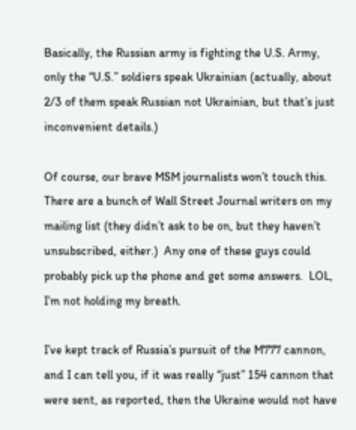Basically, the Russian army is fighting the U.S. Army, only the “U.S.” soldiers speak Ukrainian (actually, about 2/3 of them speak Russian not Ukrainian, but that’s just inconvenient details.)

Of course, our brave MSM journalists won’t touch this.  There are a bunch of Wall Street Journal writers on my mailing list (they didn’t ask to be on, but they haven’t unsubscribed, either.)  Any one of these guys could probably pick up the phone and get some answers.  LOL, I’m not holding my breath.

I’ve kept track of Russia’s pursuit of the M777 cannon, and I can tell you, if it was really “just” 154 cannon that were sent, as reported, then the Ukraine would not have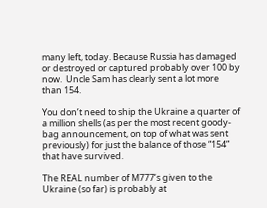many left, today. Because Russia has damaged or destroyed or captured probably over 100 by now.  Uncle Sam has clearly sent a lot more than 154.

You don’t need to ship the Ukraine a quarter of a million shells (as per the most recent goody-bag announcement, on top of what was sent previously) for just the balance of those “154” that have survived.

The REAL number of M777’s given to the Ukraine (so far) is probably at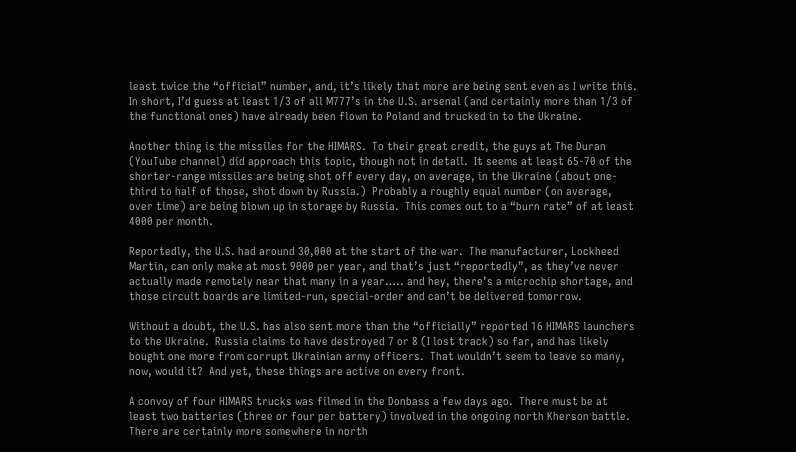least twice the “official” number, and, it’s likely that more are being sent even as I write this.  In short, I’d guess at least 1/3 of all M777’s in the U.S. arsenal (and certainly more than 1/3 of the functional ones) have already been flown to Poland and trucked in to the Ukraine.

Another thing is the missiles for the HIMARS.  To their great credit, the guys at The Duran (YouTube channel) did approach this topic, though not in detail.  It seems at least 65-70 of the shorter-range missiles are being shot off every day, on average, in the Ukraine (about one-third to half of those, shot down by Russia.)  Probably a roughly equal number (on average, over time) are being blown up in storage by Russia.  This comes out to a “burn rate” of at least 4000 per month.

Reportedly, the U.S. had around 30,000 at the start of the war.  The manufacturer, Lockheed Martin, can only make at most 9000 per year, and that’s just “reportedly”, as they’ve never actually made remotely near that many in a year….. and hey, there’s a microchip shortage, and those circuit boards are limited-run, special-order and can’t be delivered tomorrow.

Without a doubt, the U.S. has also sent more than the “officially” reported 16 HIMARS launchers to the Ukraine.  Russia claims to have destroyed 7 or 8 (I lost track) so far, and has likely bought one more from corrupt Ukrainian army officers.  That wouldn’t seem to leave so many, now, would it?  And yet, these things are active on every front.

A convoy of four HIMARS trucks was filmed in the Donbass a few days ago.  There must be at least two batteries (three or four per battery) involved in the ongoing north Kherson battle.  There are certainly more somewhere in north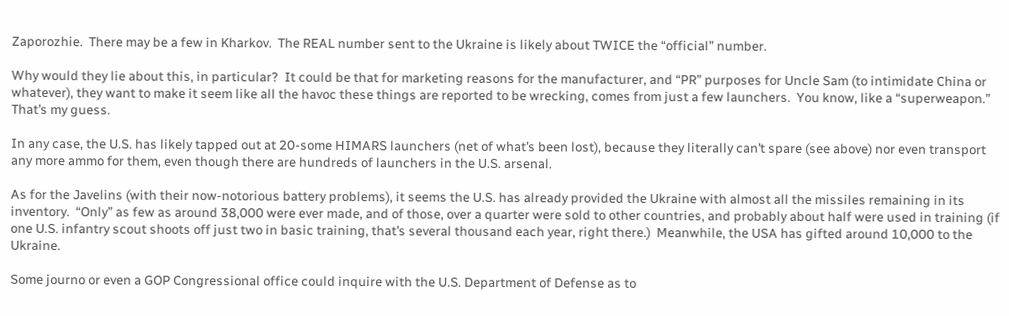Zaporozhie.  There may be a few in Kharkov.  The REAL number sent to the Ukraine is likely about TWICE the “official” number.

Why would they lie about this, in particular?  It could be that for marketing reasons for the manufacturer, and “PR” purposes for Uncle Sam (to intimidate China or whatever), they want to make it seem like all the havoc these things are reported to be wrecking, comes from just a few launchers.  You know, like a “superweapon.”  That’s my guess.

In any case, the U.S. has likely tapped out at 20-some HIMARS launchers (net of what’s been lost), because they literally can’t spare (see above) nor even transport any more ammo for them, even though there are hundreds of launchers in the U.S. arsenal.

As for the Javelins (with their now-notorious battery problems), it seems the U.S. has already provided the Ukraine with almost all the missiles remaining in its inventory.  “Only” as few as around 38,000 were ever made, and of those, over a quarter were sold to other countries, and probably about half were used in training (if one U.S. infantry scout shoots off just two in basic training, that’s several thousand each year, right there.)  Meanwhile, the USA has gifted around 10,000 to the Ukraine.

Some journo or even a GOP Congressional office could inquire with the U.S. Department of Defense as to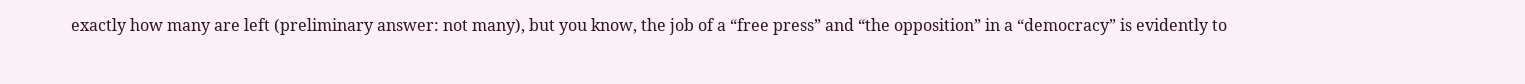exactly how many are left (preliminary answer: not many), but you know, the job of a “free press” and “the opposition” in a “democracy” is evidently to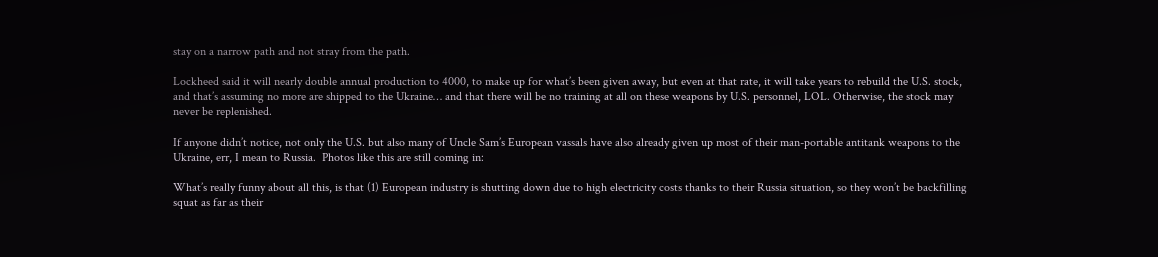stay on a narrow path and not stray from the path.

Lockheed said it will nearly double annual production to 4000, to make up for what’s been given away, but even at that rate, it will take years to rebuild the U.S. stock, and that’s assuming no more are shipped to the Ukraine… and that there will be no training at all on these weapons by U.S. personnel, LOL. Otherwise, the stock may never be replenished.

If anyone didn’t notice, not only the U.S. but also many of Uncle Sam’s European vassals have also already given up most of their man-portable antitank weapons to the Ukraine, err, I mean to Russia.  Photos like this are still coming in:

What’s really funny about all this, is that (1) European industry is shutting down due to high electricity costs thanks to their Russia situation, so they won’t be backfilling squat as far as their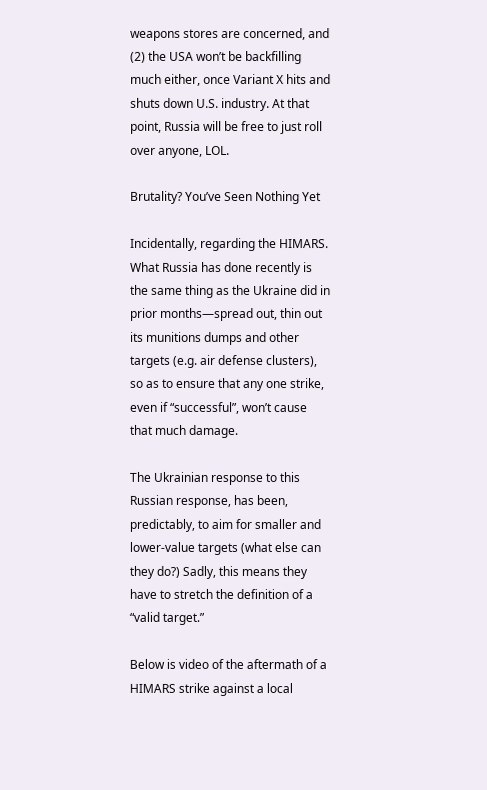weapons stores are concerned, and (2) the USA won’t be backfilling much either, once Variant X hits and shuts down U.S. industry. At that point, Russia will be free to just roll over anyone, LOL.

Brutality? You’ve Seen Nothing Yet

Incidentally, regarding the HIMARS. What Russia has done recently is the same thing as the Ukraine did in prior months—spread out, thin out its munitions dumps and other targets (e.g. air defense clusters), so as to ensure that any one strike, even if “successful”, won’t cause that much damage.

The Ukrainian response to this Russian response, has been, predictably, to aim for smaller and lower-value targets (what else can they do?) Sadly, this means they have to stretch the definition of a “valid target.”

Below is video of the aftermath of a HIMARS strike against a local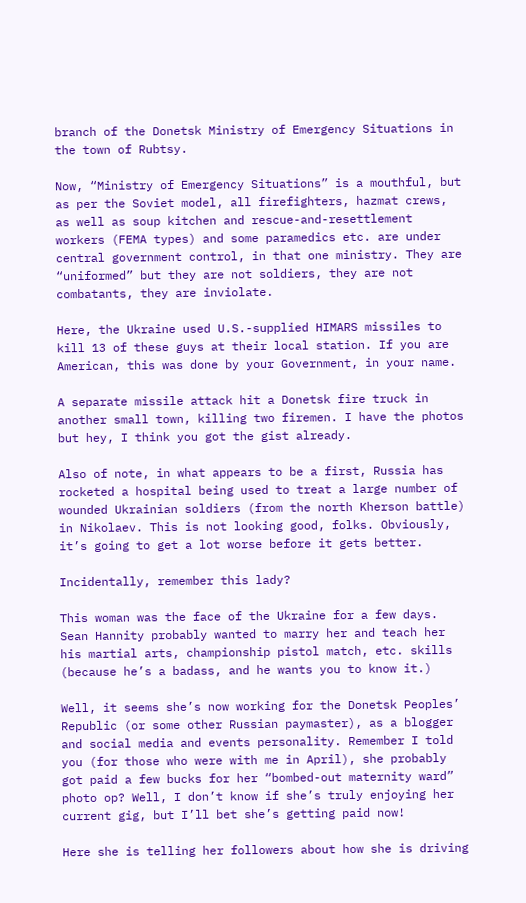branch of the Donetsk Ministry of Emergency Situations in the town of Rubtsy.

Now, “Ministry of Emergency Situations” is a mouthful, but as per the Soviet model, all firefighters, hazmat crews, as well as soup kitchen and rescue-and-resettlement workers (FEMA types) and some paramedics etc. are under central government control, in that one ministry. They are “uniformed” but they are not soldiers, they are not combatants, they are inviolate.

Here, the Ukraine used U.S.-supplied HIMARS missiles to kill 13 of these guys at their local station. If you are American, this was done by your Government, in your name.

A separate missile attack hit a Donetsk fire truck in another small town, killing two firemen. I have the photos but hey, I think you got the gist already.

Also of note, in what appears to be a first, Russia has rocketed a hospital being used to treat a large number of wounded Ukrainian soldiers (from the north Kherson battle) in Nikolaev. This is not looking good, folks. Obviously, it’s going to get a lot worse before it gets better.

Incidentally, remember this lady?

This woman was the face of the Ukraine for a few days. Sean Hannity probably wanted to marry her and teach her his martial arts, championship pistol match, etc. skills (because he’s a badass, and he wants you to know it.)

Well, it seems she’s now working for the Donetsk Peoples’ Republic (or some other Russian paymaster), as a blogger and social media and events personality. Remember I told you (for those who were with me in April), she probably got paid a few bucks for her “bombed-out maternity ward” photo op? Well, I don’t know if she’s truly enjoying her current gig, but I’ll bet she’s getting paid now!

Here she is telling her followers about how she is driving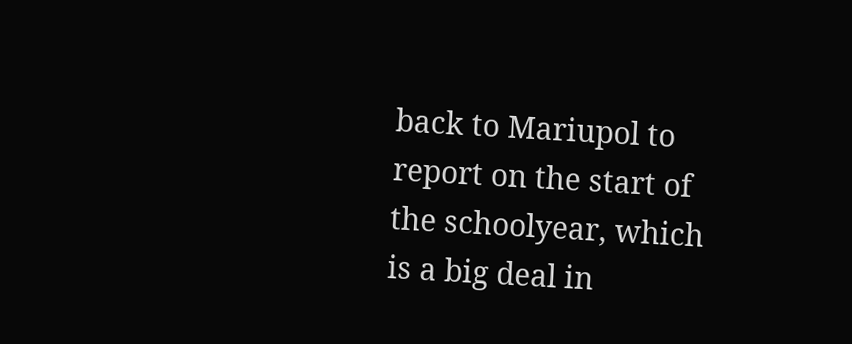back to Mariupol to report on the start of the schoolyear, which is a big deal in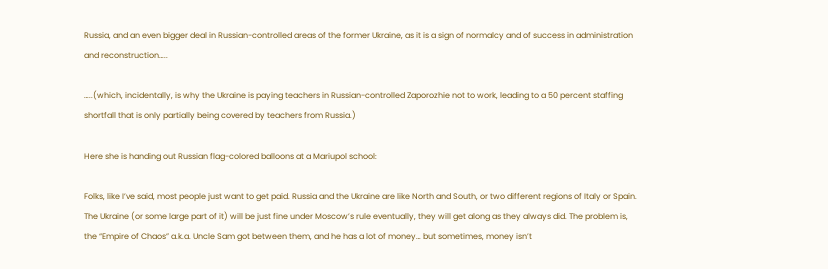Russia, and an even bigger deal in Russian-controlled areas of the former Ukraine, as it is a sign of normalcy and of success in administration and reconstruction…..

…..(which, incidentally, is why the Ukraine is paying teachers in Russian-controlled Zaporozhie not to work, leading to a 50 percent staffing shortfall that is only partially being covered by teachers from Russia.)

Here she is handing out Russian flag-colored balloons at a Mariupol school:

Folks, like I’ve said, most people just want to get paid. Russia and the Ukraine are like North and South, or two different regions of Italy or Spain. The Ukraine (or some large part of it) will be just fine under Moscow’s rule eventually, they will get along as they always did. The problem is, the “Empire of Chaos” a.k.a. Uncle Sam got between them, and he has a lot of money… but sometimes, money isn’t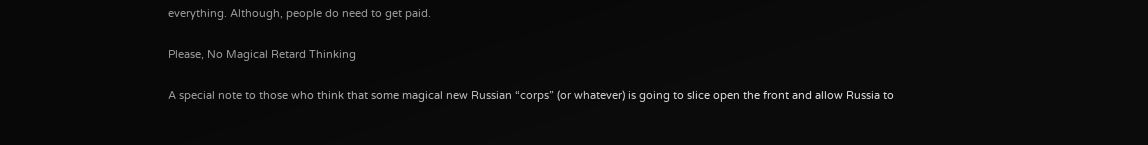everything. Although, people do need to get paid.

Please, No Magical Retard Thinking

A special note to those who think that some magical new Russian “corps” (or whatever) is going to slice open the front and allow Russia to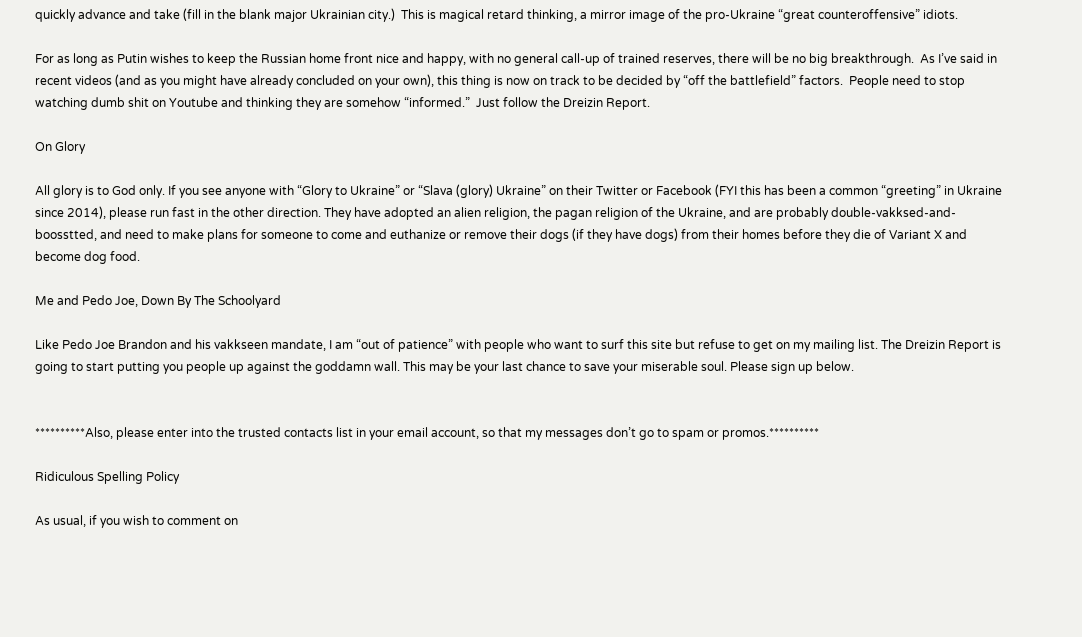quickly advance and take (fill in the blank major Ukrainian city.)  This is magical retard thinking, a mirror image of the pro-Ukraine “great counteroffensive” idiots.

For as long as Putin wishes to keep the Russian home front nice and happy, with no general call-up of trained reserves, there will be no big breakthrough.  As I’ve said in recent videos (and as you might have already concluded on your own), this thing is now on track to be decided by “off the battlefield” factors.  People need to stop watching dumb shit on Youtube and thinking they are somehow “informed.”  Just follow the Dreizin Report.

On Glory

All glory is to God only. If you see anyone with “Glory to Ukraine” or “Slava (glory) Ukraine” on their Twitter or Facebook (FYI this has been a common “greeting” in Ukraine since 2014), please run fast in the other direction. They have adopted an alien religion, the pagan religion of the Ukraine, and are probably double-vakksed-and-boosstted, and need to make plans for someone to come and euthanize or remove their dogs (if they have dogs) from their homes before they die of Variant X and become dog food.

Me and Pedo Joe, Down By The Schoolyard

Like Pedo Joe Brandon and his vakkseen mandate, I am “out of patience” with people who want to surf this site but refuse to get on my mailing list. The Dreizin Report is going to start putting you people up against the goddamn wall. This may be your last chance to save your miserable soul. Please sign up below.


**********Also, please enter into the trusted contacts list in your email account, so that my messages don’t go to spam or promos.**********

Ridiculous Spelling Policy

As usual, if you wish to comment on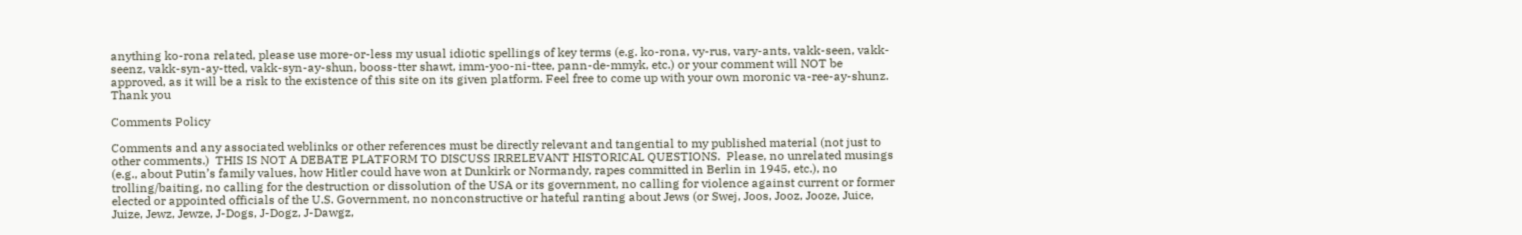anything ko-rona related, please use more-or-less my usual idiotic spellings of key terms (e.g. ko-rona, vy-rus, vary-ants, vakk-seen, vakk-seenz, vakk-syn-ay-tted, vakk-syn-ay-shun, booss-tter shawt, imm-yoo-ni-ttee, pann-de-mmyk, etc.) or your comment will NOT be approved, as it will be a risk to the existence of this site on its given platform. Feel free to come up with your own moronic va-ree-ay-shunz. Thank you

Comments Policy

Comments and any associated weblinks or other references must be directly relevant and tangential to my published material (not just to other comments.)  THIS IS NOT A DEBATE PLATFORM TO DISCUSS IRRELEVANT HISTORICAL QUESTIONS.  Please, no unrelated musings (e.g., about Putin’s family values, how Hitler could have won at Dunkirk or Normandy, rapes committed in Berlin in 1945, etc.), no trolling/baiting, no calling for the destruction or dissolution of the USA or its government, no calling for violence against current or former elected or appointed officials of the U.S. Government, no nonconstructive or hateful ranting about Jews (or Swej, Joos, Jooz, Jooze, Juice, Juize, Jewz, Jewze, J-Dogs, J-Dogz, J-Dawgz,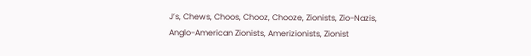J’s, Chews, Choos, Chooz, Chooze, Zionists, Zio-Nazis, Anglo-American Zionists, Amerizionists, Zionist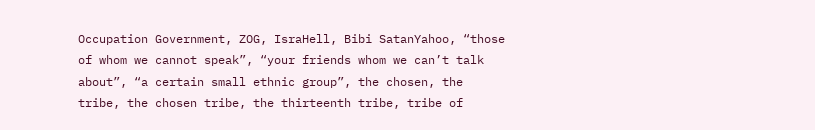Occupation Government, ZOG, IsraHell, Bibi SatanYahoo, “those of whom we cannot speak”, “your friends whom we can’t talk about”, “a certain small ethnic group”, the chosen, the tribe, the chosen tribe, the thirteenth tribe, tribe of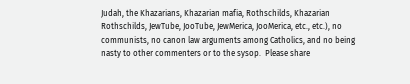Judah, the Khazarians, Khazarian mafia, Rothschilds, Khazarian Rothschilds, JewTube, JooTube, JewMerica, JooMerica, etc., etc.), no communists, no canon law arguments among Catholics, and no being nasty to other commenters or to the sysop.  Please share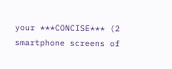your ***CONCISE*** (2 smartphone screens of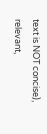text is NOT concise), relevant,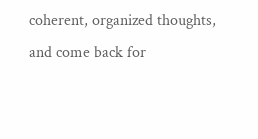coherent, organized thoughts, and come back for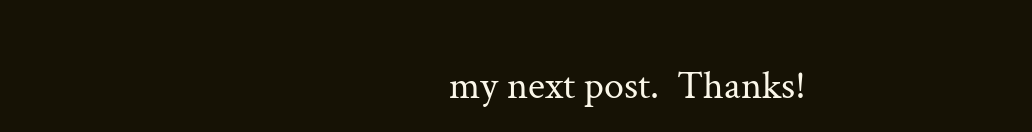my next post.  Thanks!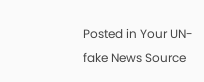Posted in Your UN-fake News Source